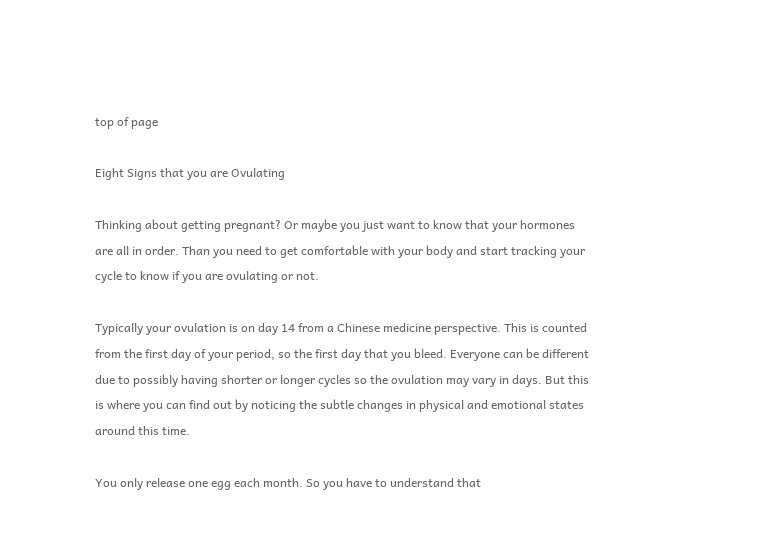top of page

Eight Signs that you are Ovulating

Thinking about getting pregnant? Or maybe you just want to know that your hormones are all in order. Than you need to get comfortable with your body and start tracking your cycle to know if you are ovulating or not.

Typically your ovulation is on day 14 from a Chinese medicine perspective. This is counted from the first day of your period, so the first day that you bleed. Everyone can be different due to possibly having shorter or longer cycles so the ovulation may vary in days. But this is where you can find out by noticing the subtle changes in physical and emotional states around this time.

You only release one egg each month. So you have to understand that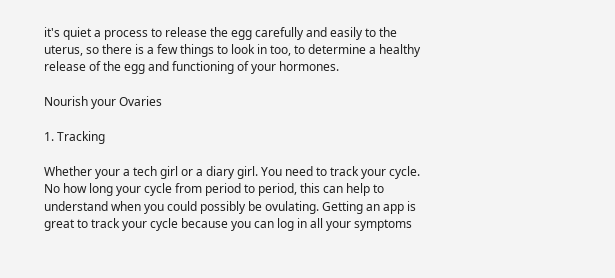it's quiet a process to release the egg carefully and easily to the uterus, so there is a few things to look in too, to determine a healthy release of the egg and functioning of your hormones.

Nourish your Ovaries

1. Tracking

Whether your a tech girl or a diary girl. You need to track your cycle. No how long your cycle from period to period, this can help to understand when you could possibly be ovulating. Getting an app is great to track your cycle because you can log in all your symptoms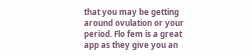that you may be getting around ovulation or your period. Flo fem is a great app as they give you an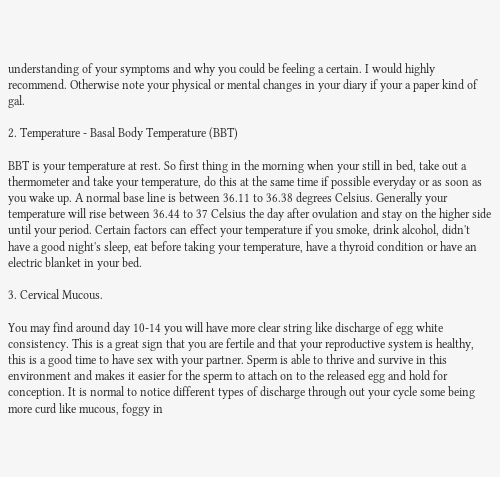understanding of your symptoms and why you could be feeling a certain. I would highly recommend. Otherwise note your physical or mental changes in your diary if your a paper kind of gal.

2. Temperature - Basal Body Temperature (BBT)

BBT is your temperature at rest. So first thing in the morning when your still in bed, take out a thermometer and take your temperature, do this at the same time if possible everyday or as soon as you wake up. A normal base line is between 36.11 to 36.38 degrees Celsius. Generally your temperature will rise between 36.44 to 37 Celsius the day after ovulation and stay on the higher side until your period. Certain factors can effect your temperature if you smoke, drink alcohol, didn't have a good night's sleep, eat before taking your temperature, have a thyroid condition or have an electric blanket in your bed.

3. Cervical Mucous.

You may find around day 10-14 you will have more clear string like discharge of egg white consistency. This is a great sign that you are fertile and that your reproductive system is healthy, this is a good time to have sex with your partner. Sperm is able to thrive and survive in this environment and makes it easier for the sperm to attach on to the released egg and hold for conception. It is normal to notice different types of discharge through out your cycle some being more curd like mucous, foggy in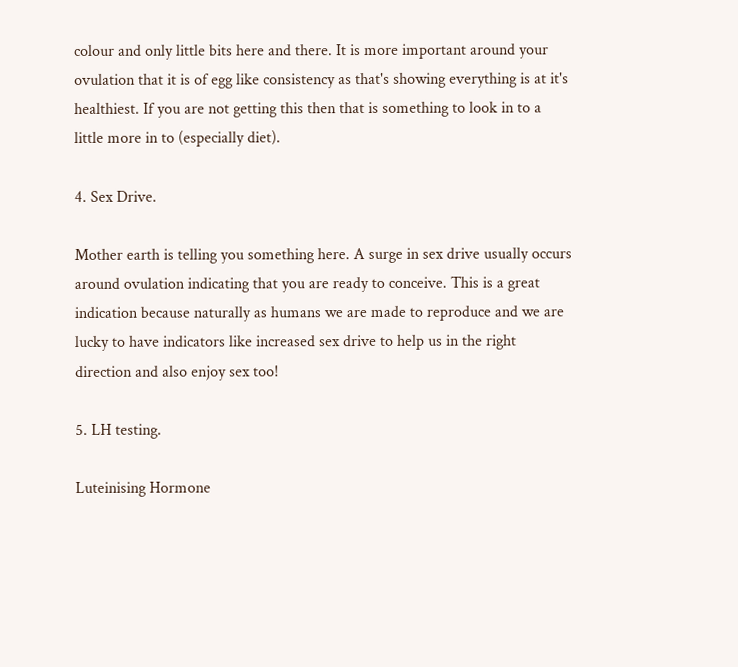colour and only little bits here and there. It is more important around your ovulation that it is of egg like consistency as that's showing everything is at it's healthiest. If you are not getting this then that is something to look in to a little more in to (especially diet).

4. Sex Drive.

Mother earth is telling you something here. A surge in sex drive usually occurs around ovulation indicating that you are ready to conceive. This is a great indication because naturally as humans we are made to reproduce and we are lucky to have indicators like increased sex drive to help us in the right direction and also enjoy sex too!

5. LH testing.

Luteinising Hormone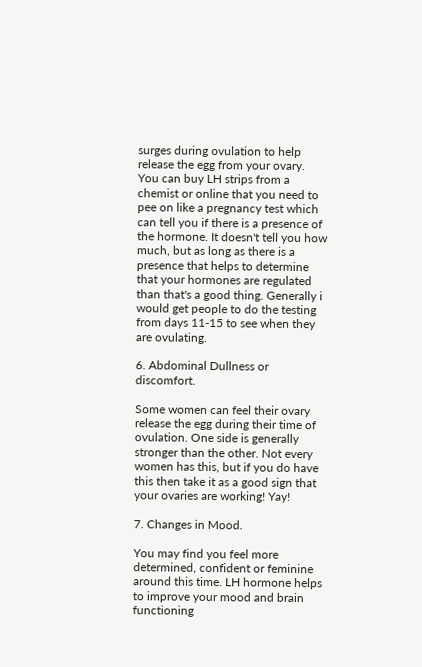surges during ovulation to help release the egg from your ovary. You can buy LH strips from a chemist or online that you need to pee on like a pregnancy test which can tell you if there is a presence of the hormone. It doesn't tell you how much, but as long as there is a presence that helps to determine that your hormones are regulated than that's a good thing. Generally i would get people to do the testing from days 11-15 to see when they are ovulating.

6. Abdominal Dullness or discomfort.

Some women can feel their ovary release the egg during their time of ovulation. One side is generally stronger than the other. Not every women has this, but if you do have this then take it as a good sign that your ovaries are working! Yay!

7. Changes in Mood.

You may find you feel more determined, confident or feminine around this time. LH hormone helps to improve your mood and brain functioning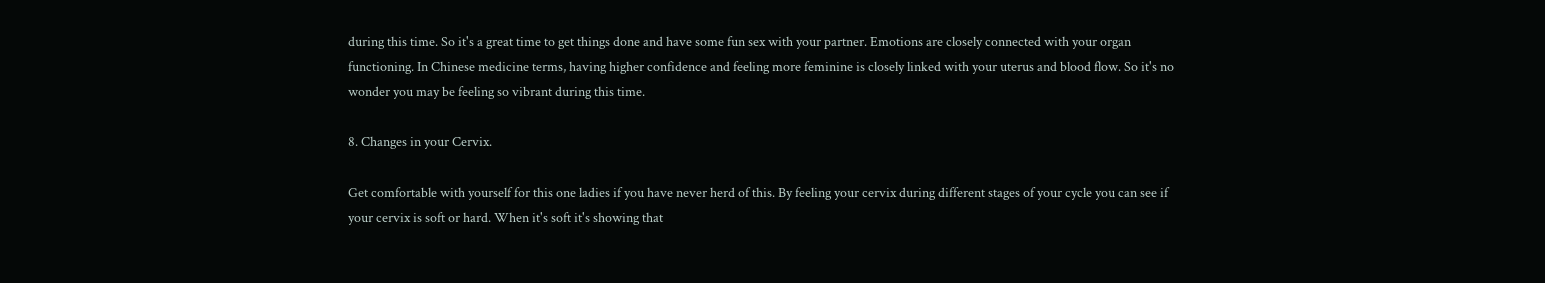during this time. So it's a great time to get things done and have some fun sex with your partner. Emotions are closely connected with your organ functioning. In Chinese medicine terms, having higher confidence and feeling more feminine is closely linked with your uterus and blood flow. So it's no wonder you may be feeling so vibrant during this time.

8. Changes in your Cervix.

Get comfortable with yourself for this one ladies if you have never herd of this. By feeling your cervix during different stages of your cycle you can see if your cervix is soft or hard. When it's soft it's showing that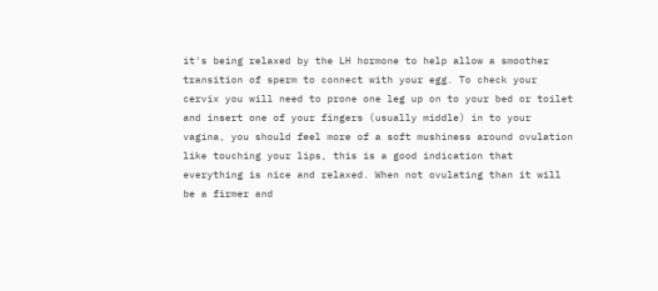it's being relaxed by the LH hormone to help allow a smoother transition of sperm to connect with your egg. To check your cervix you will need to prone one leg up on to your bed or toilet and insert one of your fingers (usually middle) in to your vagina, you should feel more of a soft mushiness around ovulation like touching your lips, this is a good indication that everything is nice and relaxed. When not ovulating than it will be a firmer and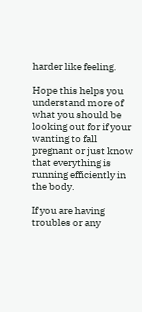harder like feeling.

Hope this helps you understand more of what you should be looking out for if your wanting to fall pregnant or just know that everything is running efficiently in the body.

If you are having troubles or any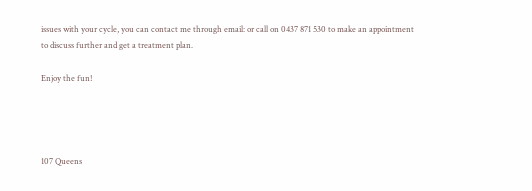issues with your cycle, you can contact me through email: or call on 0437 871 530 to make an appointment to discuss further and get a treatment plan.

Enjoy the fun!




107 Queens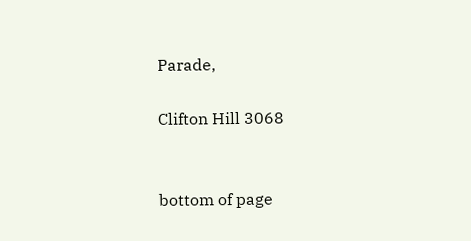Parade,

Clifton Hill 3068


bottom of page